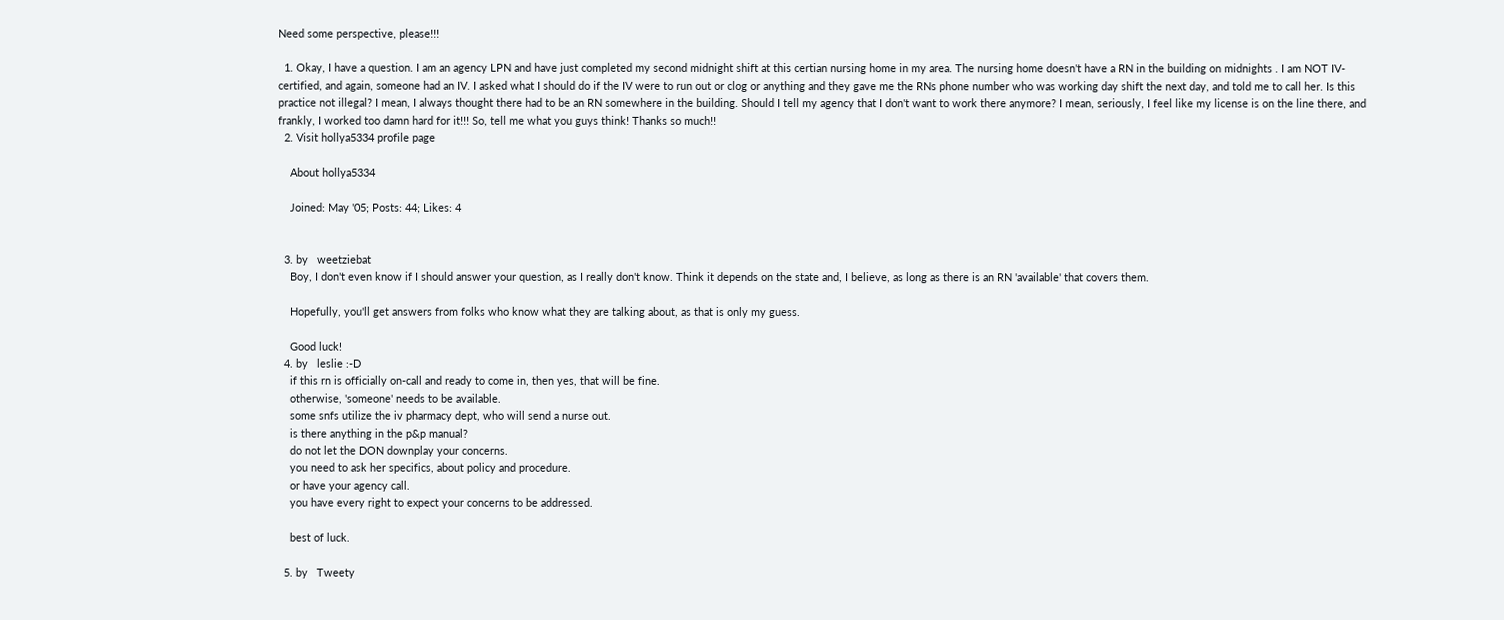Need some perspective, please!!!

  1. Okay, I have a question. I am an agency LPN and have just completed my second midnight shift at this certian nursing home in my area. The nursing home doesn't have a RN in the building on midnights . I am NOT IV-certified, and again, someone had an IV. I asked what I should do if the IV were to run out or clog or anything and they gave me the RNs phone number who was working day shift the next day, and told me to call her. Is this practice not illegal? I mean, I always thought there had to be an RN somewhere in the building. Should I tell my agency that I don't want to work there anymore? I mean, seriously, I feel like my license is on the line there, and frankly, I worked too damn hard for it!!! So, tell me what you guys think! Thanks so much!!
  2. Visit hollya5334 profile page

    About hollya5334

    Joined: May '05; Posts: 44; Likes: 4


  3. by   weetziebat
    Boy, I don't even know if I should answer your question, as I really don't know. Think it depends on the state and, I believe, as long as there is an RN 'available' that covers them.

    Hopefully, you'll get answers from folks who know what they are talking about, as that is only my guess.

    Good luck!
  4. by   leslie :-D
    if this rn is officially on-call and ready to come in, then yes, that will be fine.
    otherwise, 'someone' needs to be available.
    some snfs utilize the iv pharmacy dept, who will send a nurse out.
    is there anything in the p&p manual?
    do not let the DON downplay your concerns.
    you need to ask her specifics, about policy and procedure.
    or have your agency call.
    you have every right to expect your concerns to be addressed.

    best of luck.

  5. by   Tweety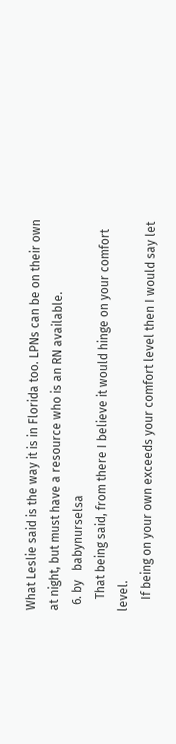What Leslie said is the way it is in Florida too. LPNs can be on their own at night, but must have a resource who is an RN available.
  6. by   babynurselsa
    That being said, from there I believe it would hinge on your comfort level.
    If being on your own exceeds your comfort level then I would say let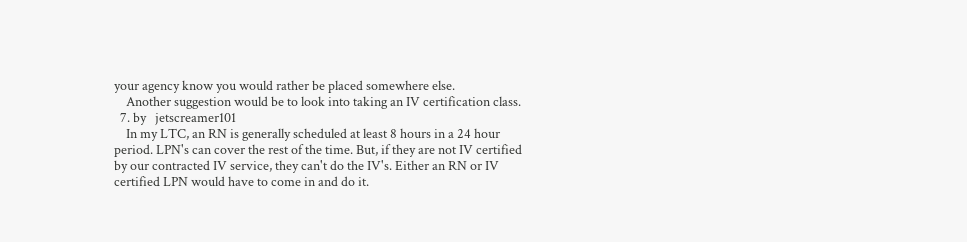your agency know you would rather be placed somewhere else.
    Another suggestion would be to look into taking an IV certification class.
  7. by   jetscreamer101
    In my LTC, an RN is generally scheduled at least 8 hours in a 24 hour period. LPN's can cover the rest of the time. But, if they are not IV certified by our contracted IV service, they can't do the IV's. Either an RN or IV certified LPN would have to come in and do it.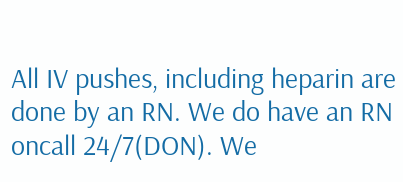All IV pushes, including heparin are done by an RN. We do have an RN oncall 24/7(DON). We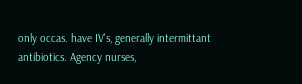only occas. have IV's, generally intermittant antibiotics. Agency nurses,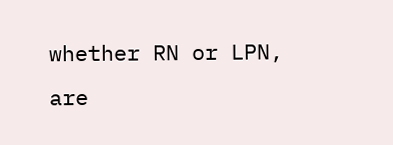whether RN or LPN, are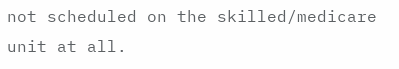not scheduled on the skilled/medicare unit at all.